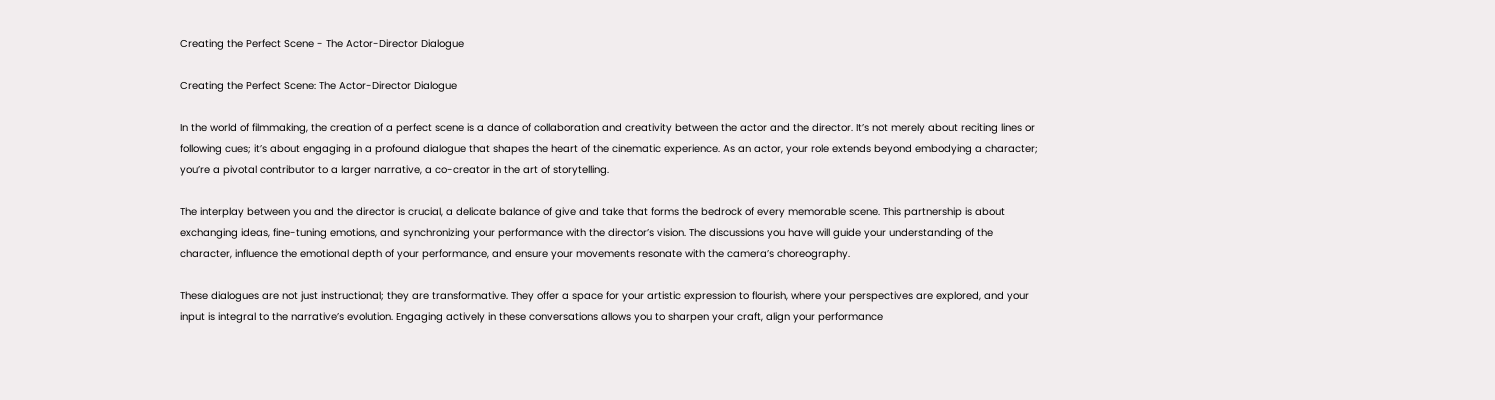Creating the Perfect Scene - The Actor-Director Dialogue

Creating the Perfect Scene: The Actor-Director Dialogue

In the world of filmmaking, the creation of a perfect scene is a dance of collaboration and creativity between the actor and the director. It’s not merely about reciting lines or following cues; it’s about engaging in a profound dialogue that shapes the heart of the cinematic experience. As an actor, your role extends beyond embodying a character; you’re a pivotal contributor to a larger narrative, a co-creator in the art of storytelling.

The interplay between you and the director is crucial, a delicate balance of give and take that forms the bedrock of every memorable scene. This partnership is about exchanging ideas, fine-tuning emotions, and synchronizing your performance with the director’s vision. The discussions you have will guide your understanding of the character, influence the emotional depth of your performance, and ensure your movements resonate with the camera’s choreography.

These dialogues are not just instructional; they are transformative. They offer a space for your artistic expression to flourish, where your perspectives are explored, and your input is integral to the narrative’s evolution. Engaging actively in these conversations allows you to sharpen your craft, align your performance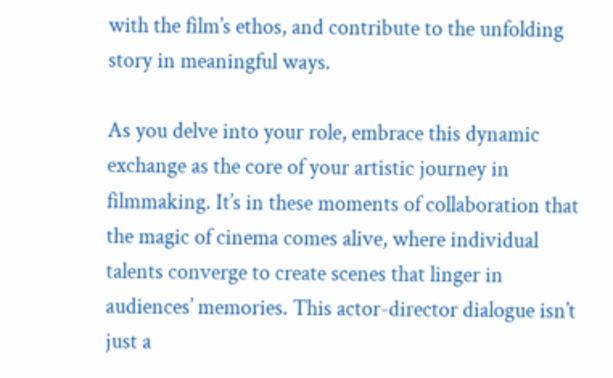with the film’s ethos, and contribute to the unfolding story in meaningful ways.

As you delve into your role, embrace this dynamic exchange as the core of your artistic journey in filmmaking. It’s in these moments of collaboration that the magic of cinema comes alive, where individual talents converge to create scenes that linger in audiences’ memories. This actor-director dialogue isn’t just a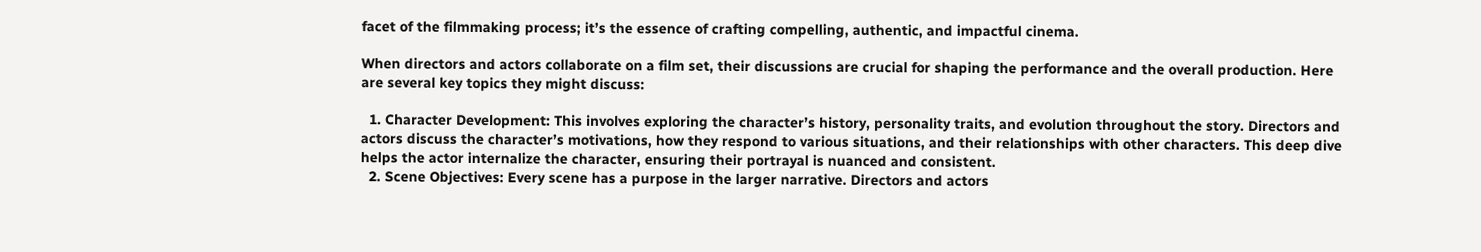facet of the filmmaking process; it’s the essence of crafting compelling, authentic, and impactful cinema.

When directors and actors collaborate on a film set, their discussions are crucial for shaping the performance and the overall production. Here are several key topics they might discuss:

  1. Character Development: This involves exploring the character’s history, personality traits, and evolution throughout the story. Directors and actors discuss the character’s motivations, how they respond to various situations, and their relationships with other characters. This deep dive helps the actor internalize the character, ensuring their portrayal is nuanced and consistent.
  2. Scene Objectives: Every scene has a purpose in the larger narrative. Directors and actors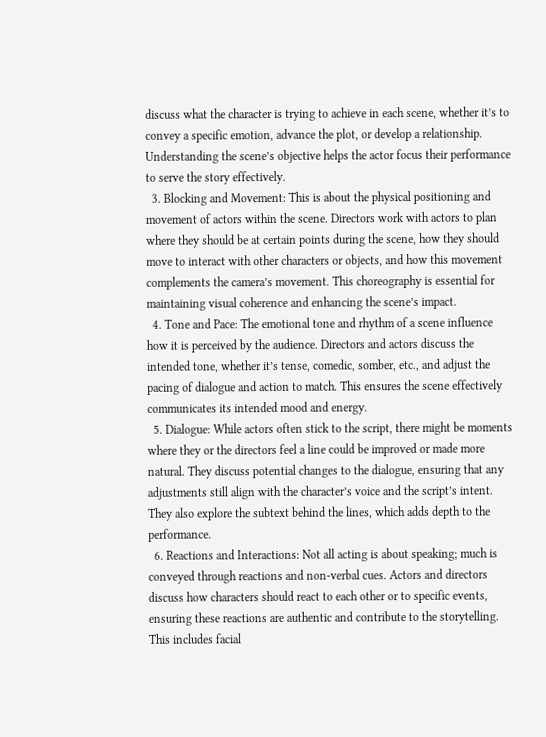discuss what the character is trying to achieve in each scene, whether it’s to convey a specific emotion, advance the plot, or develop a relationship. Understanding the scene’s objective helps the actor focus their performance to serve the story effectively.
  3. Blocking and Movement: This is about the physical positioning and movement of actors within the scene. Directors work with actors to plan where they should be at certain points during the scene, how they should move to interact with other characters or objects, and how this movement complements the camera’s movement. This choreography is essential for maintaining visual coherence and enhancing the scene’s impact.
  4. Tone and Pace: The emotional tone and rhythm of a scene influence how it is perceived by the audience. Directors and actors discuss the intended tone, whether it’s tense, comedic, somber, etc., and adjust the pacing of dialogue and action to match. This ensures the scene effectively communicates its intended mood and energy.
  5. Dialogue: While actors often stick to the script, there might be moments where they or the directors feel a line could be improved or made more natural. They discuss potential changes to the dialogue, ensuring that any adjustments still align with the character’s voice and the script’s intent. They also explore the subtext behind the lines, which adds depth to the performance.
  6. Reactions and Interactions: Not all acting is about speaking; much is conveyed through reactions and non-verbal cues. Actors and directors discuss how characters should react to each other or to specific events, ensuring these reactions are authentic and contribute to the storytelling. This includes facial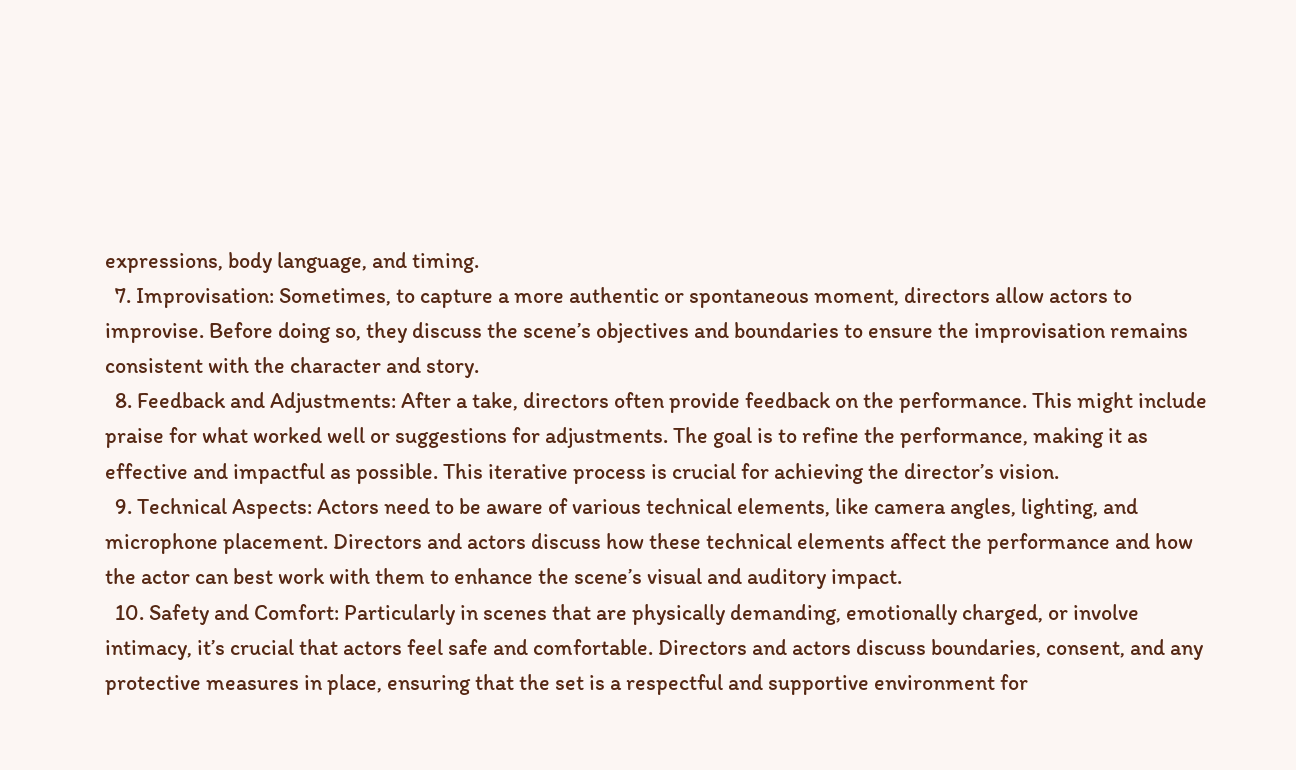expressions, body language, and timing.
  7. Improvisation: Sometimes, to capture a more authentic or spontaneous moment, directors allow actors to improvise. Before doing so, they discuss the scene’s objectives and boundaries to ensure the improvisation remains consistent with the character and story.
  8. Feedback and Adjustments: After a take, directors often provide feedback on the performance. This might include praise for what worked well or suggestions for adjustments. The goal is to refine the performance, making it as effective and impactful as possible. This iterative process is crucial for achieving the director’s vision.
  9. Technical Aspects: Actors need to be aware of various technical elements, like camera angles, lighting, and microphone placement. Directors and actors discuss how these technical elements affect the performance and how the actor can best work with them to enhance the scene’s visual and auditory impact.
  10. Safety and Comfort: Particularly in scenes that are physically demanding, emotionally charged, or involve intimacy, it’s crucial that actors feel safe and comfortable. Directors and actors discuss boundaries, consent, and any protective measures in place, ensuring that the set is a respectful and supportive environment for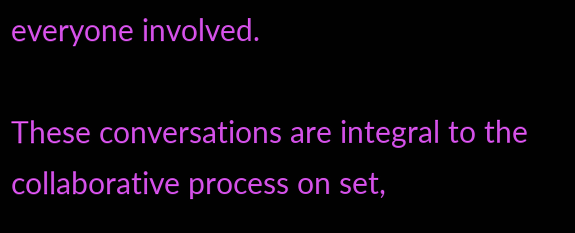everyone involved.

These conversations are integral to the collaborative process on set,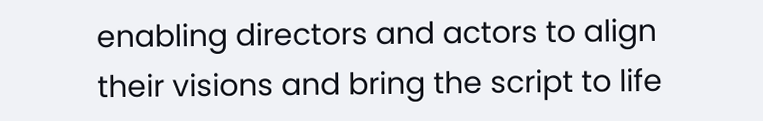enabling directors and actors to align their visions and bring the script to life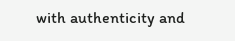with authenticity and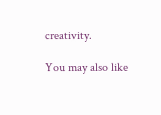creativity.

You may also like